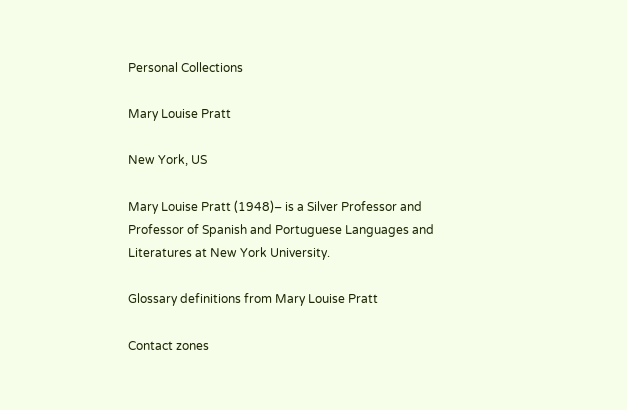Personal Collections

Mary Louise Pratt

New York, US

Mary Louise Pratt (1948)– is a Silver Professor and Professor of Spanish and Portuguese Languages and Literatures at New York University.

Glossary definitions from Mary Louise Pratt

Contact zones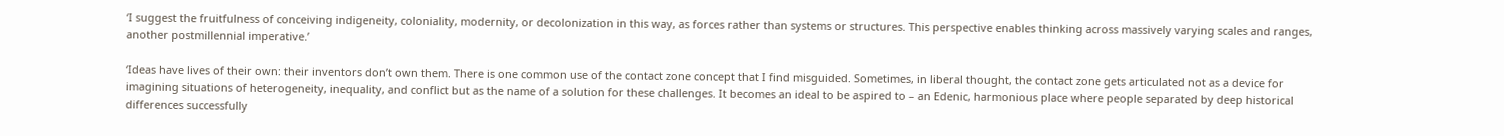‘I suggest the fruitfulness of conceiving indigeneity, coloniality, modernity, or decolonization in this way, as forces rather than systems or structures. This perspective enables thinking across massively varying scales and ranges, another postmillennial imperative.’

‘Ideas have lives of their own: their inventors don’t own them. There is one common use of the contact zone concept that I find misguided. Sometimes, in liberal thought, the contact zone gets articulated not as a device for imagining situations of heterogeneity, inequality, and conflict but as the name of a solution for these challenges. It becomes an ideal to be aspired to – an Edenic, harmonious place where people separated by deep historical differences successfully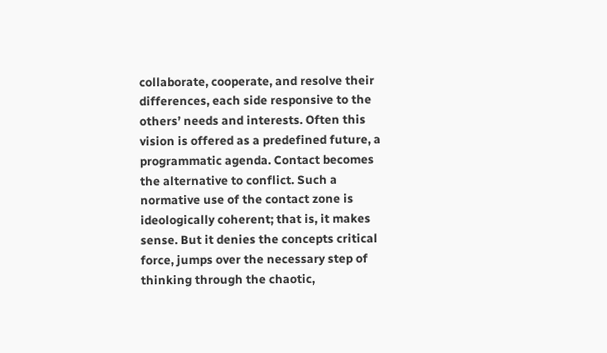collaborate, cooperate, and resolve their differences, each side responsive to the others’ needs and interests. Often this vision is offered as a predefined future, a programmatic agenda. Contact becomes the alternative to conflict. Such a normative use of the contact zone is ideologically coherent; that is, it makes sense. But it denies the concepts critical force, jumps over the necessary step of thinking through the chaotic,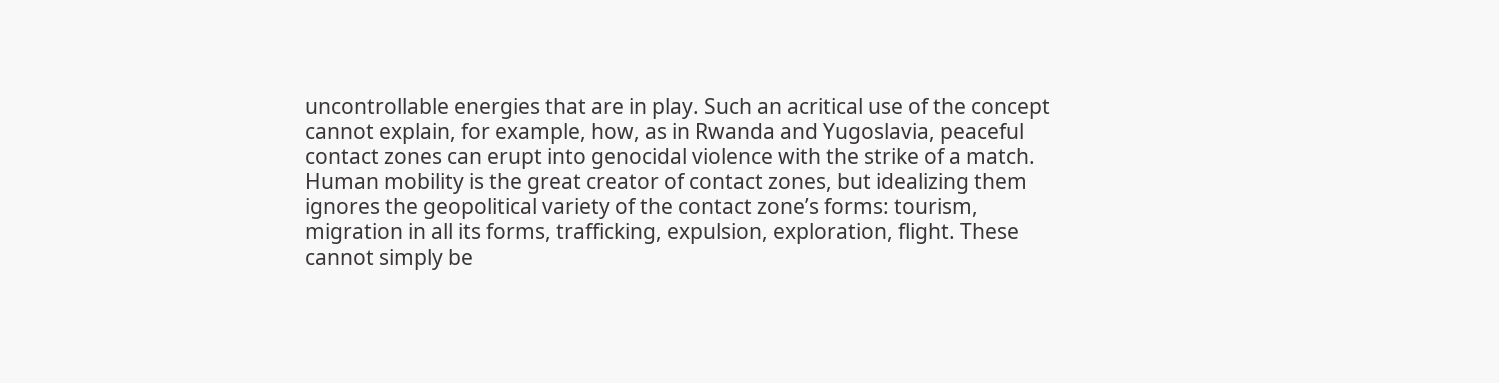uncontrollable energies that are in play. Such an acritical use of the concept cannot explain, for example, how, as in Rwanda and Yugoslavia, peaceful contact zones can erupt into genocidal violence with the strike of a match. Human mobility is the great creator of contact zones, but idealizing them ignores the geopolitical variety of the contact zone’s forms: tourism, migration in all its forms, trafficking, expulsion, exploration, flight. These cannot simply be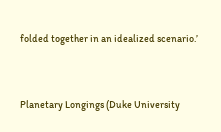folded together in an idealized scenario.’


Planetary Longings (Duke University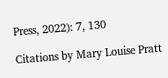Press, 2022): 7, 130

Citations by Mary Louise Pratt